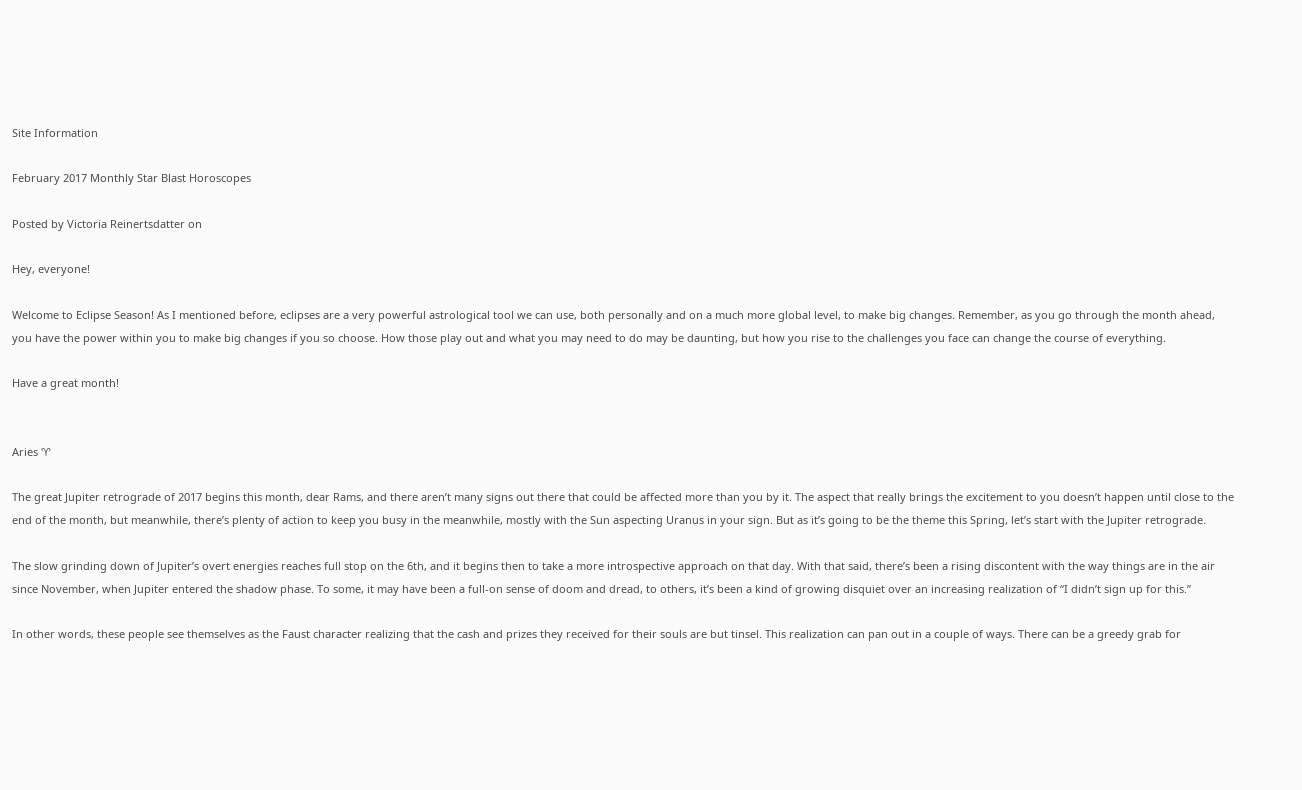Site Information

February 2017 Monthly Star Blast Horoscopes

Posted by Victoria Reinertsdatter on

Hey, everyone!

Welcome to Eclipse Season! As I mentioned before, eclipses are a very powerful astrological tool we can use, both personally and on a much more global level, to make big changes. Remember, as you go through the month ahead, you have the power within you to make big changes if you so choose. How those play out and what you may need to do may be daunting, but how you rise to the challenges you face can change the course of everything.

Have a great month!


Aries ♈

The great Jupiter retrograde of 2017 begins this month, dear Rams, and there aren’t many signs out there that could be affected more than you by it. The aspect that really brings the excitement to you doesn’t happen until close to the end of the month, but meanwhile, there’s plenty of action to keep you busy in the meanwhile, mostly with the Sun aspecting Uranus in your sign. But as it’s going to be the theme this Spring, let’s start with the Jupiter retrograde.

The slow grinding down of Jupiter’s overt energies reaches full stop on the 6th, and it begins then to take a more introspective approach on that day. With that said, there’s been a rising discontent with the way things are in the air since November, when Jupiter entered the shadow phase. To some, it may have been a full-on sense of doom and dread, to others, it’s been a kind of growing disquiet over an increasing realization of “I didn’t sign up for this.”

In other words, these people see themselves as the Faust character realizing that the cash and prizes they received for their souls are but tinsel. This realization can pan out in a couple of ways. There can be a greedy grab for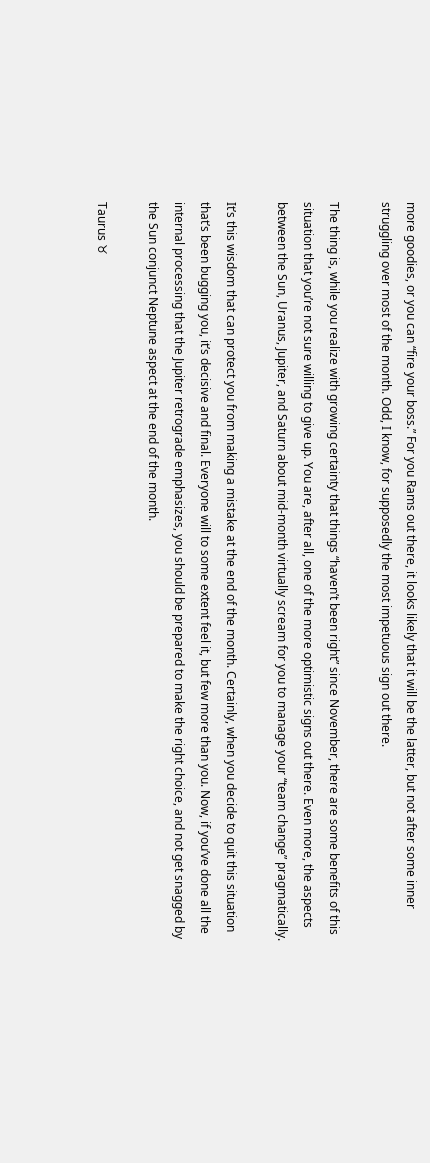more goodies, or you can “fire your boss.” For you Rams out there, it looks likely that it will be the latter, but not after some inner struggling over most of the month. Odd, I know, for supposedly the most impetuous sign out there.

The thing is, while you realize with growing certainty that things “haven’t been right” since November, there are some benefits of this situation that you’re not sure willing to give up. You are, after all, one of the more optimistic signs out there. Even more, the aspects between the Sun, Uranus, Jupiter, and Saturn about mid-month virtually scream for you to manage your “team change” pragmatically.

It’s this wisdom that can protect you from making a mistake at the end of the month. Certainly, when you decide to quit this situation that’s been bugging you, it’s decisive and final. Everyone will to some extent feel it, but few more than you. Now, if you’ve done all the internal processing that the Jupiter retrograde emphasizes, you should be prepared to make the right choice, and not get snagged by the Sun conjunct Neptune aspect at the end of the month.

Taurus ♉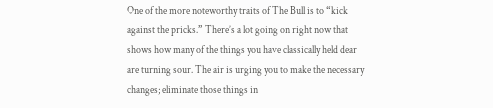One of the more noteworthy traits of The Bull is to “kick against the pricks.” There’s a lot going on right now that shows how many of the things you have classically held dear are turning sour. The air is urging you to make the necessary changes; eliminate those things in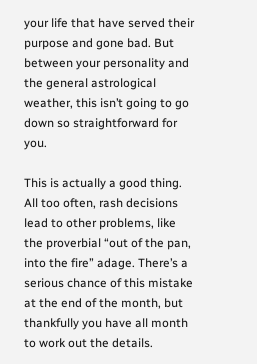your life that have served their purpose and gone bad. But between your personality and the general astrological weather, this isn’t going to go down so straightforward for you.

This is actually a good thing. All too often, rash decisions lead to other problems, like the proverbial “out of the pan, into the fire” adage. There’s a serious chance of this mistake at the end of the month, but thankfully you have all month to work out the details.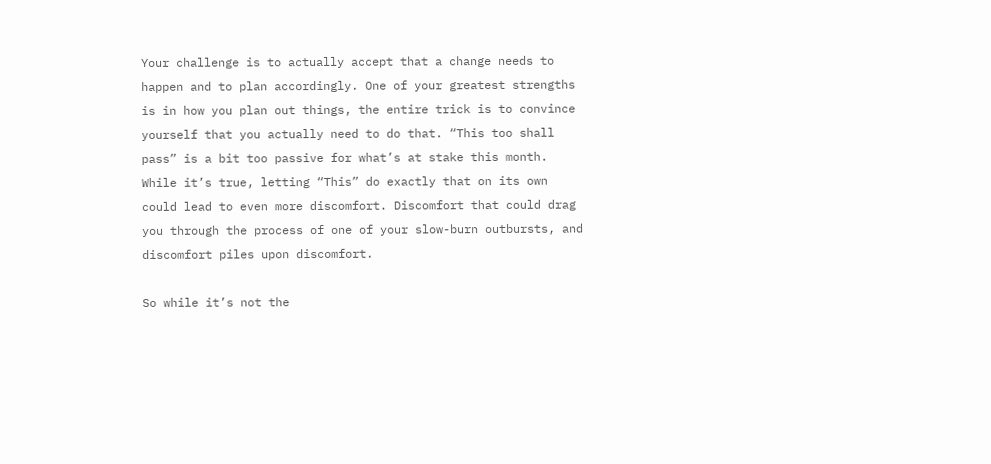Your challenge is to actually accept that a change needs to happen and to plan accordingly. One of your greatest strengths is in how you plan out things, the entire trick is to convince yourself that you actually need to do that. “This too shall pass” is a bit too passive for what’s at stake this month. While it’s true, letting “This” do exactly that on its own could lead to even more discomfort. Discomfort that could drag you through the process of one of your slow-burn outbursts, and discomfort piles upon discomfort.

So while it’s not the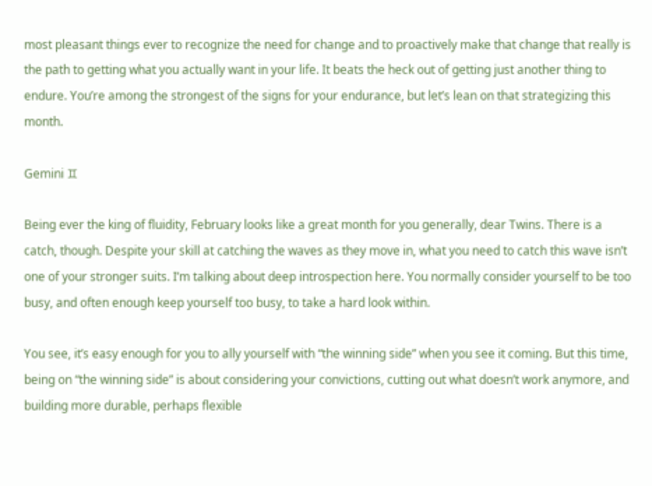most pleasant things ever to recognize the need for change and to proactively make that change that really is the path to getting what you actually want in your life. It beats the heck out of getting just another thing to endure. You’re among the strongest of the signs for your endurance, but let’s lean on that strategizing this month.

Gemini ♊

Being ever the king of fluidity, February looks like a great month for you generally, dear Twins. There is a catch, though. Despite your skill at catching the waves as they move in, what you need to catch this wave isn’t one of your stronger suits. I’m talking about deep introspection here. You normally consider yourself to be too busy, and often enough keep yourself too busy, to take a hard look within.

You see, it’s easy enough for you to ally yourself with “the winning side” when you see it coming. But this time, being on “the winning side” is about considering your convictions, cutting out what doesn’t work anymore, and building more durable, perhaps flexible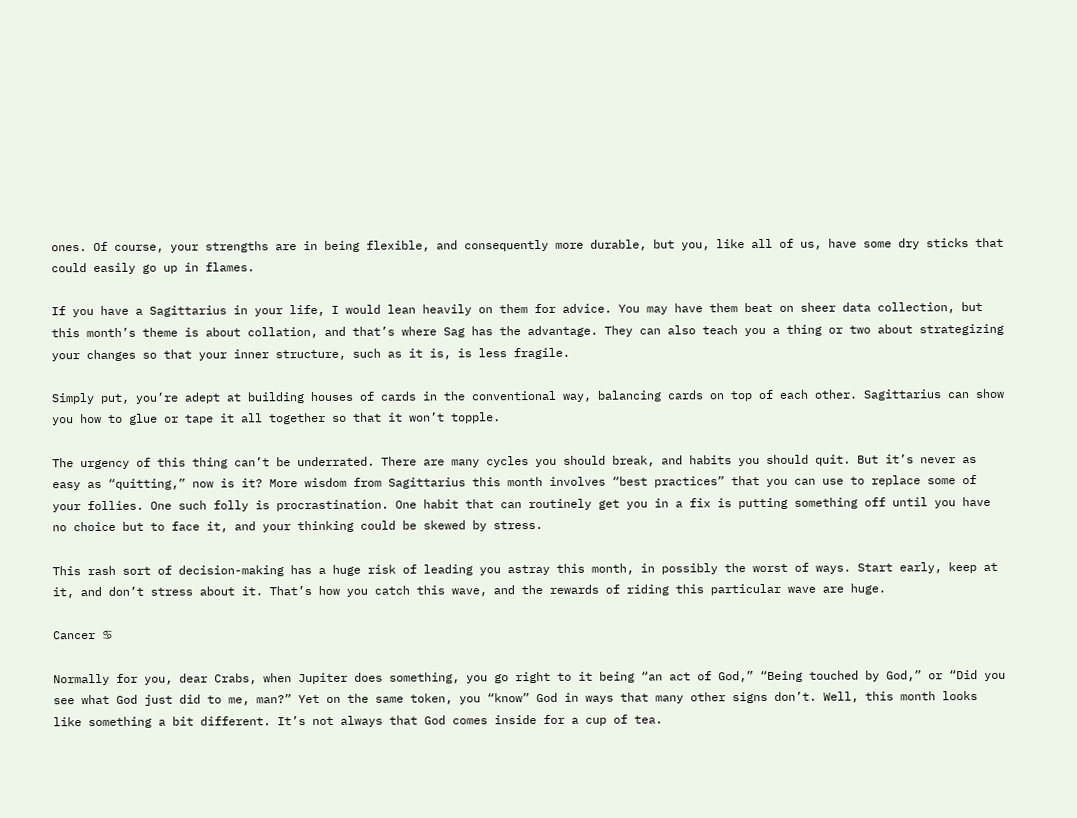ones. Of course, your strengths are in being flexible, and consequently more durable, but you, like all of us, have some dry sticks that could easily go up in flames.

If you have a Sagittarius in your life, I would lean heavily on them for advice. You may have them beat on sheer data collection, but this month’s theme is about collation, and that’s where Sag has the advantage. They can also teach you a thing or two about strategizing your changes so that your inner structure, such as it is, is less fragile.

Simply put, you’re adept at building houses of cards in the conventional way, balancing cards on top of each other. Sagittarius can show you how to glue or tape it all together so that it won’t topple.

The urgency of this thing can’t be underrated. There are many cycles you should break, and habits you should quit. But it’s never as easy as “quitting,” now is it? More wisdom from Sagittarius this month involves “best practices” that you can use to replace some of your follies. One such folly is procrastination. One habit that can routinely get you in a fix is putting something off until you have no choice but to face it, and your thinking could be skewed by stress.

This rash sort of decision-making has a huge risk of leading you astray this month, in possibly the worst of ways. Start early, keep at it, and don’t stress about it. That’s how you catch this wave, and the rewards of riding this particular wave are huge.

Cancer ♋

Normally for you, dear Crabs, when Jupiter does something, you go right to it being “an act of God,” “Being touched by God,” or “Did you see what God just did to me, man?” Yet on the same token, you “know” God in ways that many other signs don’t. Well, this month looks like something a bit different. It’s not always that God comes inside for a cup of tea.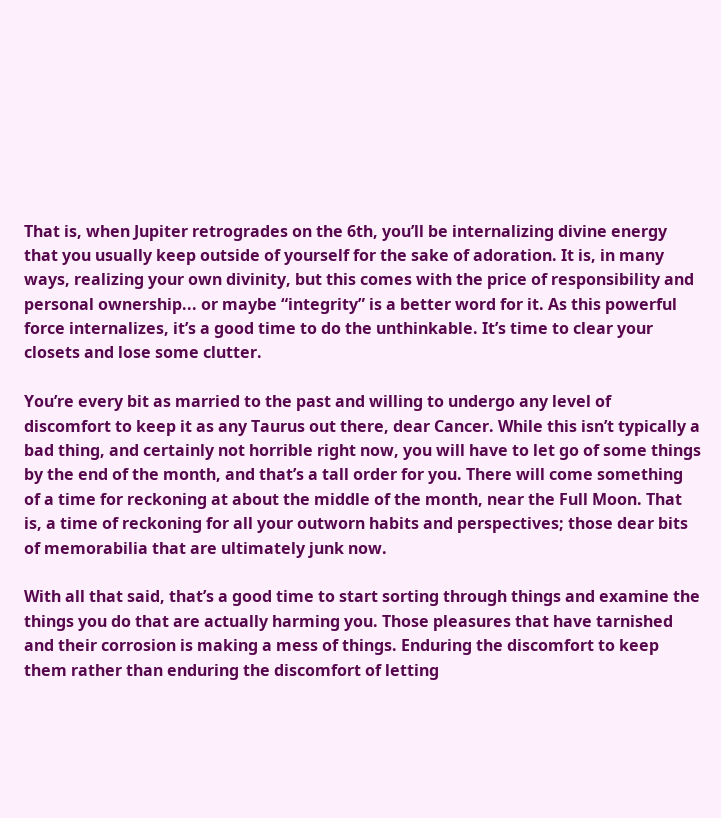That is, when Jupiter retrogrades on the 6th, you’ll be internalizing divine energy that you usually keep outside of yourself for the sake of adoration. It is, in many ways, realizing your own divinity, but this comes with the price of responsibility and personal ownership... or maybe “integrity” is a better word for it. As this powerful force internalizes, it’s a good time to do the unthinkable. It’s time to clear your closets and lose some clutter.

You’re every bit as married to the past and willing to undergo any level of discomfort to keep it as any Taurus out there, dear Cancer. While this isn’t typically a bad thing, and certainly not horrible right now, you will have to let go of some things by the end of the month, and that’s a tall order for you. There will come something of a time for reckoning at about the middle of the month, near the Full Moon. That is, a time of reckoning for all your outworn habits and perspectives; those dear bits of memorabilia that are ultimately junk now.

With all that said, that’s a good time to start sorting through things and examine the things you do that are actually harming you. Those pleasures that have tarnished and their corrosion is making a mess of things. Enduring the discomfort to keep them rather than enduring the discomfort of letting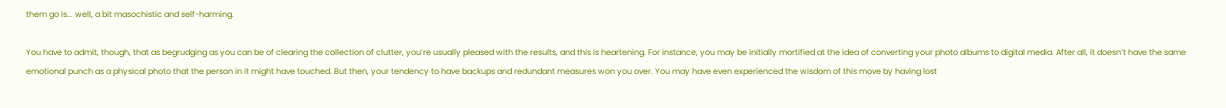them go is... well, a bit masochistic and self-harming.

You have to admit, though, that as begrudging as you can be of clearing the collection of clutter, you’re usually pleased with the results, and this is heartening. For instance, you may be initially mortified at the idea of converting your photo albums to digital media. After all, it doesn’t have the same emotional punch as a physical photo that the person in it might have touched. But then, your tendency to have backups and redundant measures won you over. You may have even experienced the wisdom of this move by having lost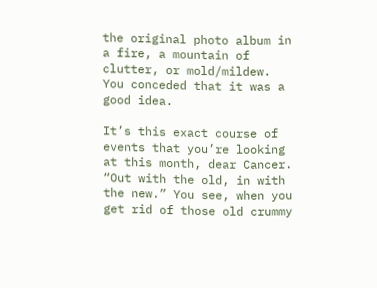the original photo album in a fire, a mountain of clutter, or mold/mildew. You conceded that it was a good idea.

It’s this exact course of events that you’re looking at this month, dear Cancer. “Out with the old, in with the new.” You see, when you get rid of those old crummy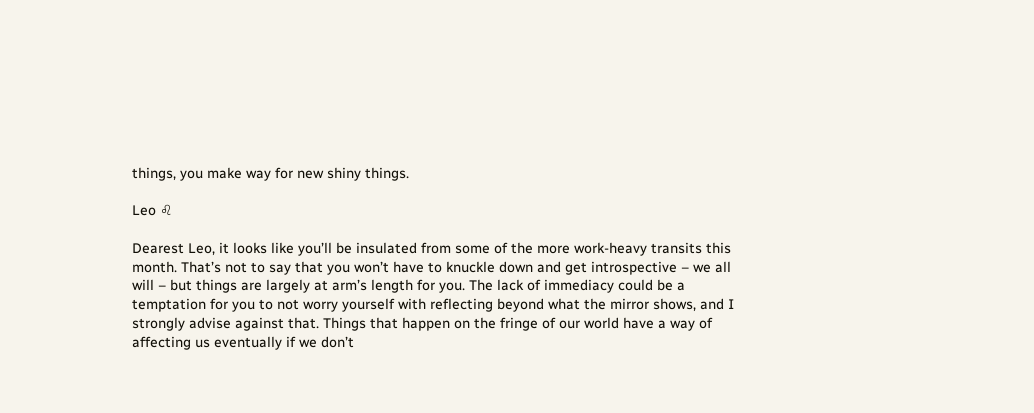things, you make way for new shiny things.

Leo ♌

Dearest Leo, it looks like you’ll be insulated from some of the more work-heavy transits this month. That’s not to say that you won’t have to knuckle down and get introspective – we all will – but things are largely at arm’s length for you. The lack of immediacy could be a temptation for you to not worry yourself with reflecting beyond what the mirror shows, and I strongly advise against that. Things that happen on the fringe of our world have a way of affecting us eventually if we don’t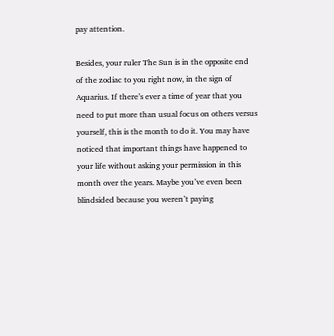pay attention.

Besides, your ruler The Sun is in the opposite end of the zodiac to you right now, in the sign of Aquarius. If there’s ever a time of year that you need to put more than usual focus on others versus yourself, this is the month to do it. You may have noticed that important things have happened to your life without asking your permission in this month over the years. Maybe you’ve even been blindsided because you weren’t paying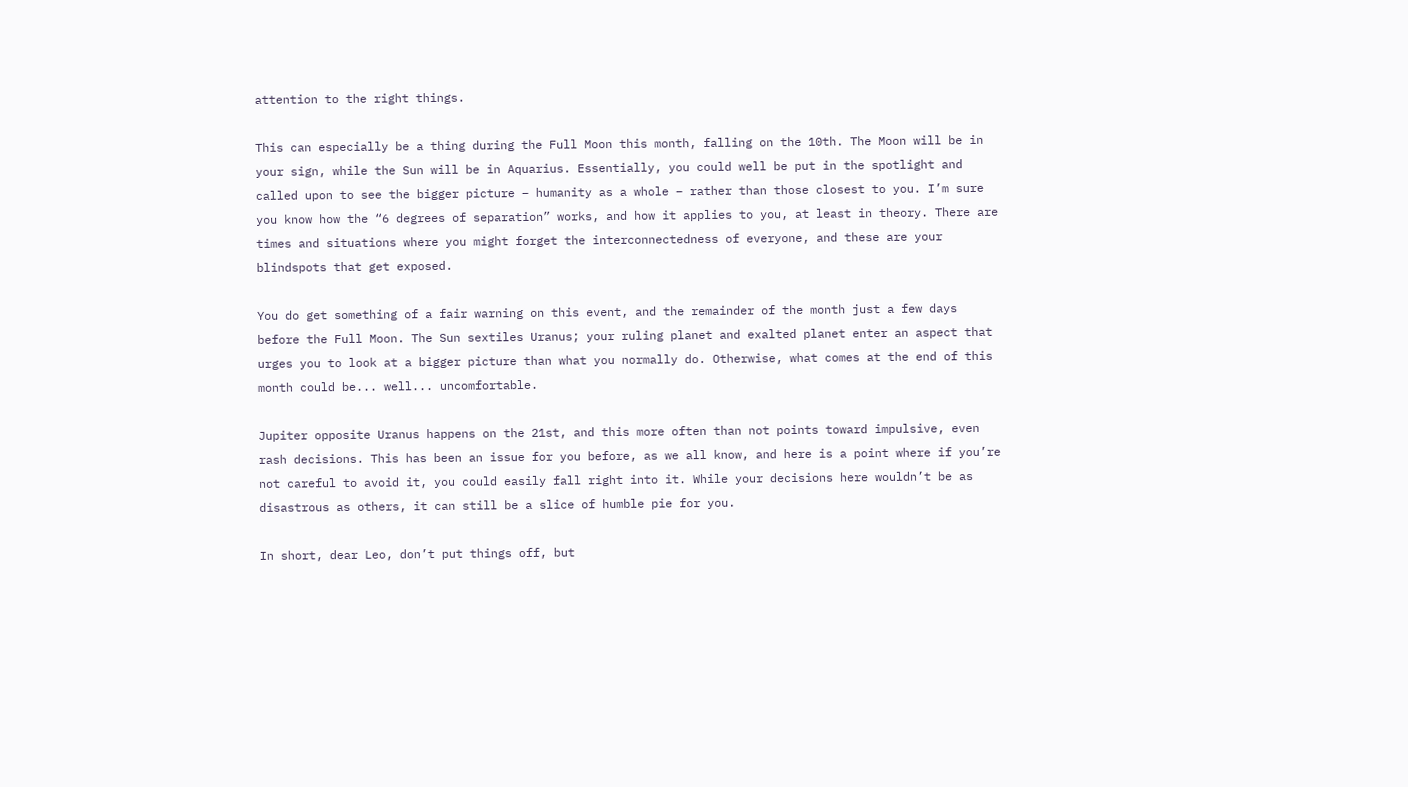attention to the right things.

This can especially be a thing during the Full Moon this month, falling on the 10th. The Moon will be in your sign, while the Sun will be in Aquarius. Essentially, you could well be put in the spotlight and called upon to see the bigger picture – humanity as a whole – rather than those closest to you. I’m sure you know how the “6 degrees of separation” works, and how it applies to you, at least in theory. There are times and situations where you might forget the interconnectedness of everyone, and these are your blindspots that get exposed.

You do get something of a fair warning on this event, and the remainder of the month just a few days before the Full Moon. The Sun sextiles Uranus; your ruling planet and exalted planet enter an aspect that urges you to look at a bigger picture than what you normally do. Otherwise, what comes at the end of this month could be... well... uncomfortable.

Jupiter opposite Uranus happens on the 21st, and this more often than not points toward impulsive, even rash decisions. This has been an issue for you before, as we all know, and here is a point where if you’re not careful to avoid it, you could easily fall right into it. While your decisions here wouldn’t be as disastrous as others, it can still be a slice of humble pie for you.

In short, dear Leo, don’t put things off, but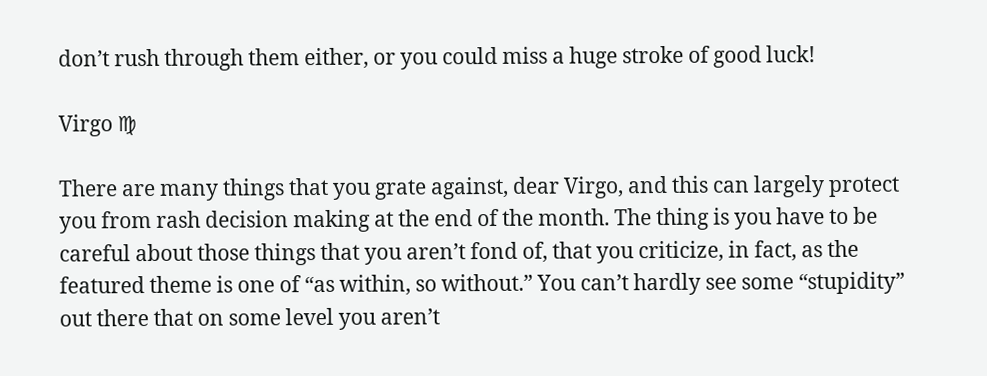don’t rush through them either, or you could miss a huge stroke of good luck!

Virgo ♍

There are many things that you grate against, dear Virgo, and this can largely protect you from rash decision making at the end of the month. The thing is you have to be careful about those things that you aren’t fond of, that you criticize, in fact, as the featured theme is one of “as within, so without.” You can’t hardly see some “stupidity” out there that on some level you aren’t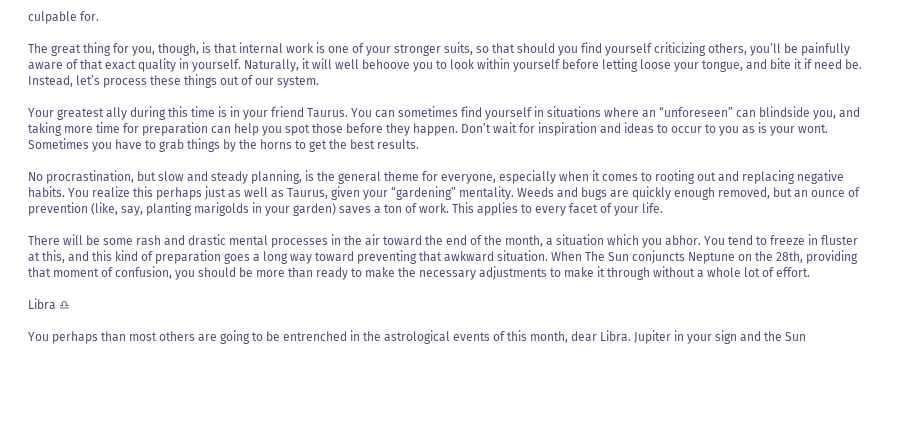culpable for.

The great thing for you, though, is that internal work is one of your stronger suits, so that should you find yourself criticizing others, you’ll be painfully aware of that exact quality in yourself. Naturally, it will well behoove you to look within yourself before letting loose your tongue, and bite it if need be. Instead, let’s process these things out of our system.

Your greatest ally during this time is in your friend Taurus. You can sometimes find yourself in situations where an “unforeseen” can blindside you, and taking more time for preparation can help you spot those before they happen. Don’t wait for inspiration and ideas to occur to you as is your wont. Sometimes you have to grab things by the horns to get the best results.

No procrastination, but slow and steady planning, is the general theme for everyone, especially when it comes to rooting out and replacing negative habits. You realize this perhaps just as well as Taurus, given your “gardening” mentality. Weeds and bugs are quickly enough removed, but an ounce of prevention (like, say, planting marigolds in your garden) saves a ton of work. This applies to every facet of your life.

There will be some rash and drastic mental processes in the air toward the end of the month, a situation which you abhor. You tend to freeze in fluster at this, and this kind of preparation goes a long way toward preventing that awkward situation. When The Sun conjuncts Neptune on the 28th, providing that moment of confusion, you should be more than ready to make the necessary adjustments to make it through without a whole lot of effort.

Libra ♎

You perhaps than most others are going to be entrenched in the astrological events of this month, dear Libra. Jupiter in your sign and the Sun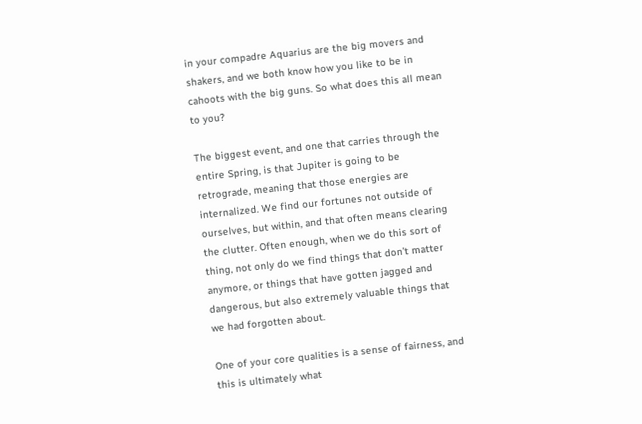in your compadre Aquarius are the big movers and shakers, and we both know how you like to be in cahoots with the big guns. So what does this all mean to you?

The biggest event, and one that carries through the entire Spring, is that Jupiter is going to be retrograde, meaning that those energies are internalized. We find our fortunes not outside of ourselves, but within, and that often means clearing the clutter. Often enough, when we do this sort of thing, not only do we find things that don’t matter anymore, or things that have gotten jagged and dangerous, but also extremely valuable things that we had forgotten about.

One of your core qualities is a sense of fairness, and this is ultimately what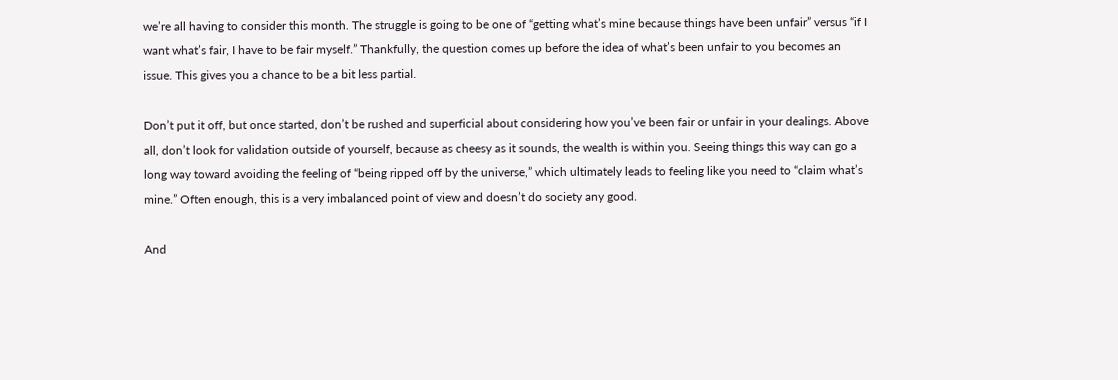we’re all having to consider this month. The struggle is going to be one of “getting what’s mine because things have been unfair” versus “if I want what’s fair, I have to be fair myself.” Thankfully, the question comes up before the idea of what’s been unfair to you becomes an issue. This gives you a chance to be a bit less partial.

Don’t put it off, but once started, don’t be rushed and superficial about considering how you’ve been fair or unfair in your dealings. Above all, don’t look for validation outside of yourself, because as cheesy as it sounds, the wealth is within you. Seeing things this way can go a long way toward avoiding the feeling of “being ripped off by the universe,” which ultimately leads to feeling like you need to “claim what’s mine.” Often enough, this is a very imbalanced point of view and doesn’t do society any good.

And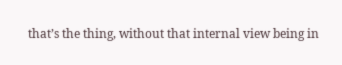that’s the thing, without that internal view being in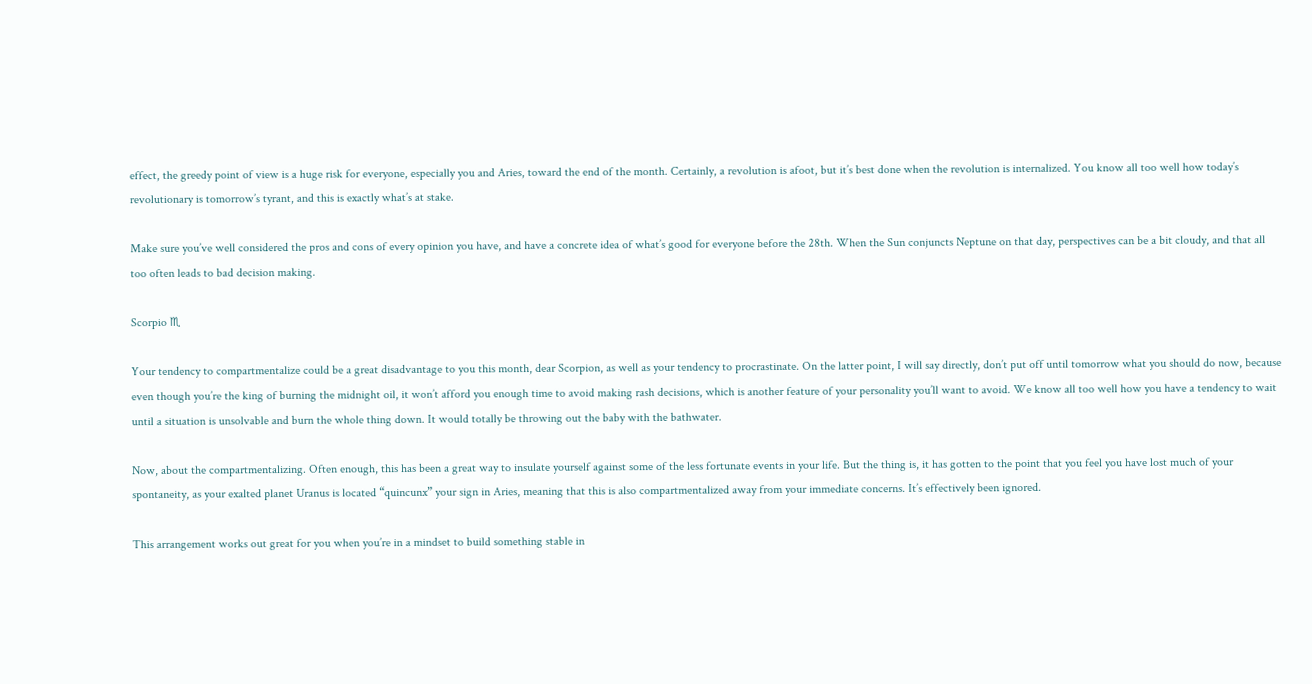effect, the greedy point of view is a huge risk for everyone, especially you and Aries, toward the end of the month. Certainly, a revolution is afoot, but it’s best done when the revolution is internalized. You know all too well how today’s revolutionary is tomorrow’s tyrant, and this is exactly what’s at stake.

Make sure you’ve well considered the pros and cons of every opinion you have, and have a concrete idea of what’s good for everyone before the 28th. When the Sun conjuncts Neptune on that day, perspectives can be a bit cloudy, and that all too often leads to bad decision making.

Scorpio ♏

Your tendency to compartmentalize could be a great disadvantage to you this month, dear Scorpion, as well as your tendency to procrastinate. On the latter point, I will say directly, don’t put off until tomorrow what you should do now, because even though you’re the king of burning the midnight oil, it won’t afford you enough time to avoid making rash decisions, which is another feature of your personality you’ll want to avoid. We know all too well how you have a tendency to wait until a situation is unsolvable and burn the whole thing down. It would totally be throwing out the baby with the bathwater.

Now, about the compartmentalizing. Often enough, this has been a great way to insulate yourself against some of the less fortunate events in your life. But the thing is, it has gotten to the point that you feel you have lost much of your spontaneity, as your exalted planet Uranus is located “quincunx” your sign in Aries, meaning that this is also compartmentalized away from your immediate concerns. It’s effectively been ignored.

This arrangement works out great for you when you’re in a mindset to build something stable in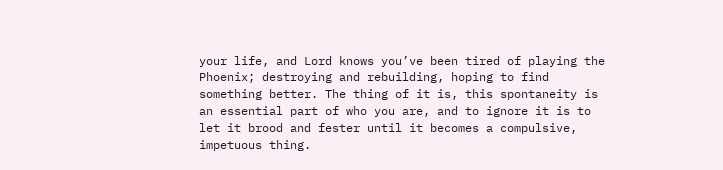your life, and Lord knows you’ve been tired of playing the Phoenix; destroying and rebuilding, hoping to find something better. The thing of it is, this spontaneity is an essential part of who you are, and to ignore it is to let it brood and fester until it becomes a compulsive, impetuous thing.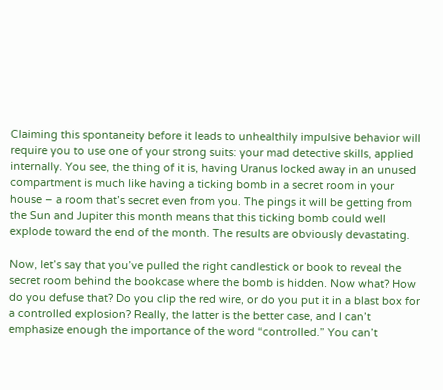Claiming this spontaneity before it leads to unhealthily impulsive behavior will require you to use one of your strong suits: your mad detective skills, applied internally. You see, the thing of it is, having Uranus locked away in an unused compartment is much like having a ticking bomb in a secret room in your house – a room that’s secret even from you. The pings it will be getting from the Sun and Jupiter this month means that this ticking bomb could well explode toward the end of the month. The results are obviously devastating.

Now, let’s say that you’ve pulled the right candlestick or book to reveal the secret room behind the bookcase where the bomb is hidden. Now what? How do you defuse that? Do you clip the red wire, or do you put it in a blast box for a controlled explosion? Really, the latter is the better case, and I can’t emphasize enough the importance of the word “controlled.” You can’t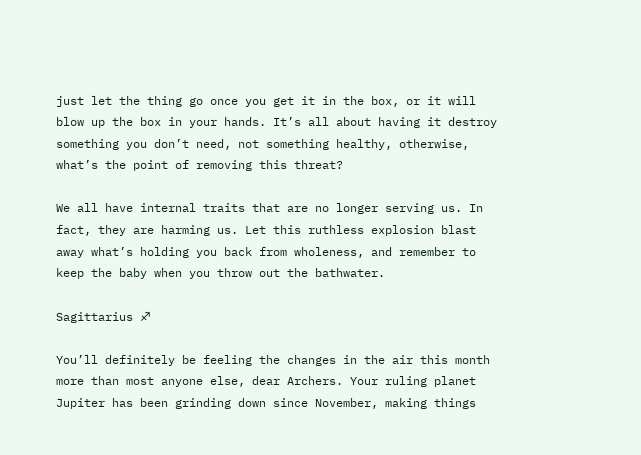just let the thing go once you get it in the box, or it will blow up the box in your hands. It’s all about having it destroy something you don’t need, not something healthy, otherwise, what’s the point of removing this threat?

We all have internal traits that are no longer serving us. In fact, they are harming us. Let this ruthless explosion blast away what’s holding you back from wholeness, and remember to keep the baby when you throw out the bathwater.

Sagittarius ♐

You’ll definitely be feeling the changes in the air this month more than most anyone else, dear Archers. Your ruling planet Jupiter has been grinding down since November, making things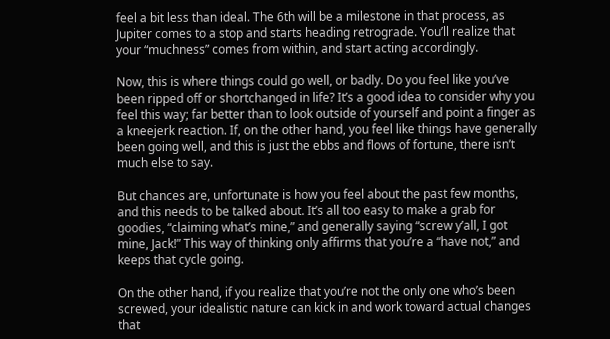feel a bit less than ideal. The 6th will be a milestone in that process, as Jupiter comes to a stop and starts heading retrograde. You’ll realize that your “muchness” comes from within, and start acting accordingly.

Now, this is where things could go well, or badly. Do you feel like you’ve been ripped off or shortchanged in life? It’s a good idea to consider why you feel this way; far better than to look outside of yourself and point a finger as a kneejerk reaction. If, on the other hand, you feel like things have generally been going well, and this is just the ebbs and flows of fortune, there isn’t much else to say.

But chances are, unfortunate is how you feel about the past few months, and this needs to be talked about. It’s all too easy to make a grab for goodies, “claiming what’s mine,” and generally saying “screw y’all, I got mine, Jack!” This way of thinking only affirms that you’re a “have not,” and keeps that cycle going.

On the other hand, if you realize that you’re not the only one who’s been screwed, your idealistic nature can kick in and work toward actual changes that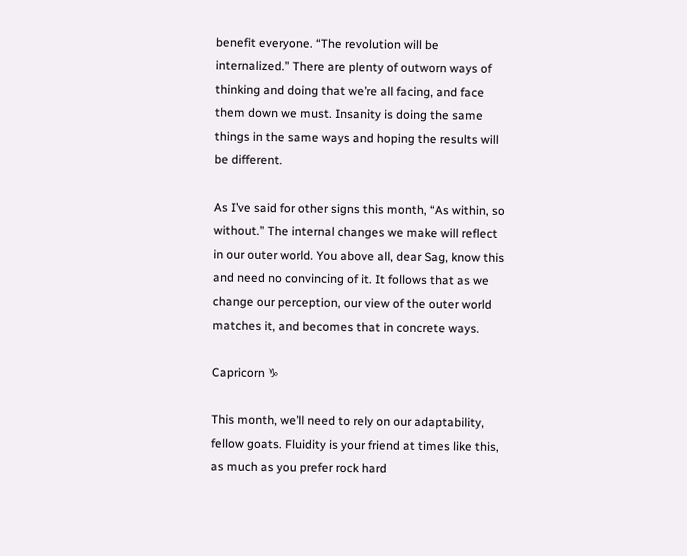benefit everyone. “The revolution will be internalized.” There are plenty of outworn ways of thinking and doing that we’re all facing, and face them down we must. Insanity is doing the same things in the same ways and hoping the results will be different.

As I’ve said for other signs this month, “As within, so without.” The internal changes we make will reflect in our outer world. You above all, dear Sag, know this and need no convincing of it. It follows that as we change our perception, our view of the outer world matches it, and becomes that in concrete ways.

Capricorn ♑

This month, we’ll need to rely on our adaptability, fellow goats. Fluidity is your friend at times like this, as much as you prefer rock hard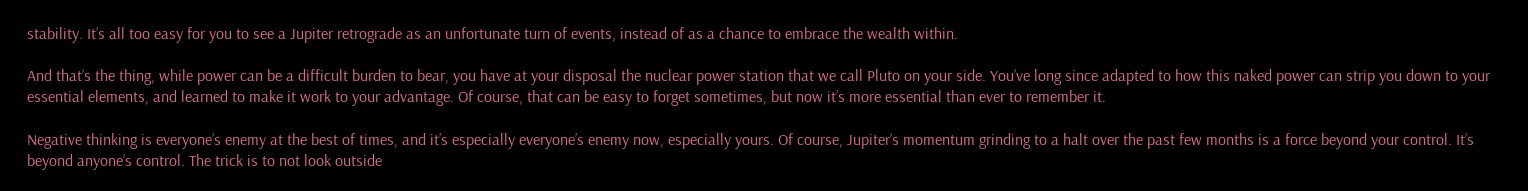stability. It’s all too easy for you to see a Jupiter retrograde as an unfortunate turn of events, instead of as a chance to embrace the wealth within.

And that’s the thing, while power can be a difficult burden to bear, you have at your disposal the nuclear power station that we call Pluto on your side. You’ve long since adapted to how this naked power can strip you down to your essential elements, and learned to make it work to your advantage. Of course, that can be easy to forget sometimes, but now it’s more essential than ever to remember it.

Negative thinking is everyone’s enemy at the best of times, and it’s especially everyone’s enemy now, especially yours. Of course, Jupiter’s momentum grinding to a halt over the past few months is a force beyond your control. It’s beyond anyone’s control. The trick is to not look outside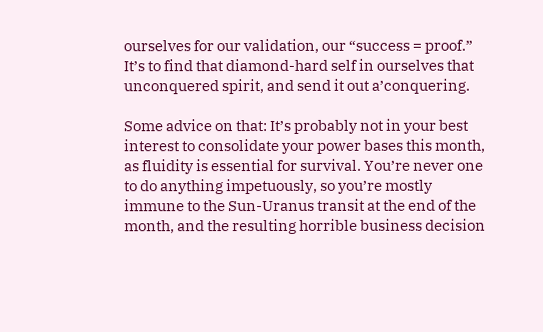ourselves for our validation, our “success = proof.” It’s to find that diamond-hard self in ourselves that unconquered spirit, and send it out a’conquering.

Some advice on that: It’s probably not in your best interest to consolidate your power bases this month, as fluidity is essential for survival. You’re never one to do anything impetuously, so you’re mostly immune to the Sun-Uranus transit at the end of the month, and the resulting horrible business decision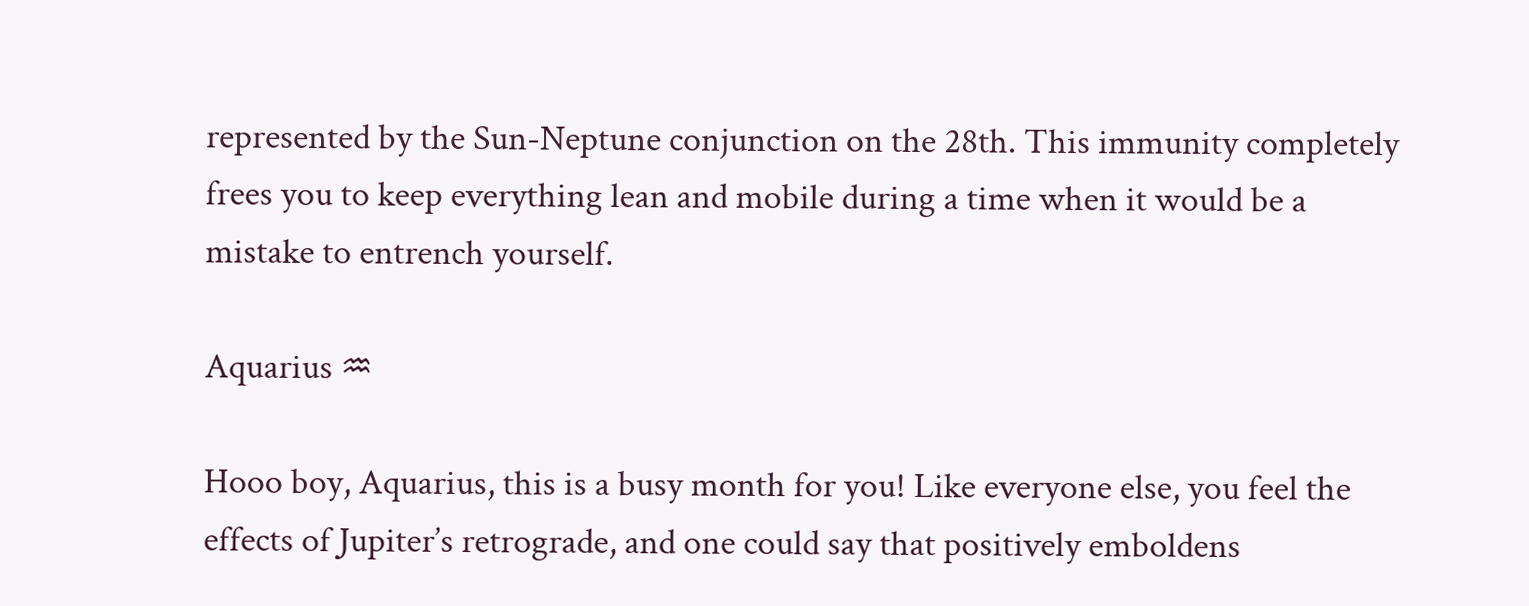represented by the Sun-Neptune conjunction on the 28th. This immunity completely frees you to keep everything lean and mobile during a time when it would be a mistake to entrench yourself.

Aquarius ♒

Hooo boy, Aquarius, this is a busy month for you! Like everyone else, you feel the effects of Jupiter’s retrograde, and one could say that positively emboldens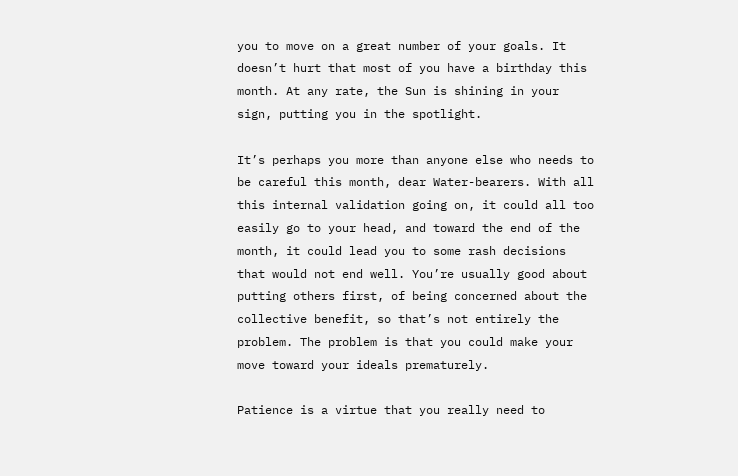you to move on a great number of your goals. It doesn’t hurt that most of you have a birthday this month. At any rate, the Sun is shining in your sign, putting you in the spotlight.

It’s perhaps you more than anyone else who needs to be careful this month, dear Water-bearers. With all this internal validation going on, it could all too easily go to your head, and toward the end of the month, it could lead you to some rash decisions that would not end well. You’re usually good about putting others first, of being concerned about the collective benefit, so that’s not entirely the problem. The problem is that you could make your move toward your ideals prematurely.

Patience is a virtue that you really need to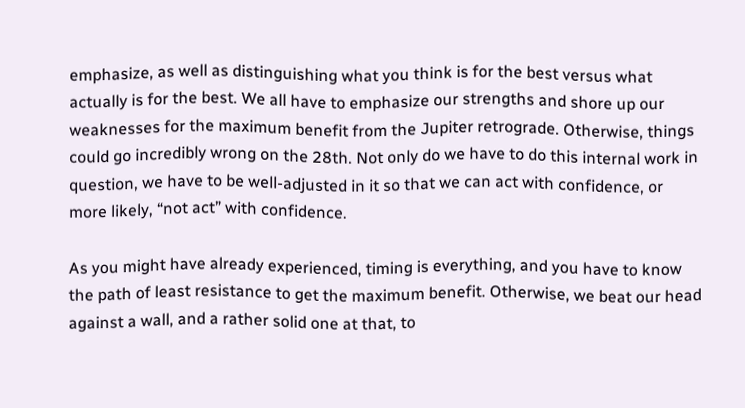emphasize, as well as distinguishing what you think is for the best versus what actually is for the best. We all have to emphasize our strengths and shore up our weaknesses for the maximum benefit from the Jupiter retrograde. Otherwise, things could go incredibly wrong on the 28th. Not only do we have to do this internal work in question, we have to be well-adjusted in it so that we can act with confidence, or more likely, “not act” with confidence.

As you might have already experienced, timing is everything, and you have to know the path of least resistance to get the maximum benefit. Otherwise, we beat our head against a wall, and a rather solid one at that, to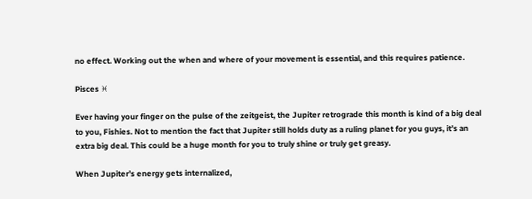no effect. Working out the when and where of your movement is essential, and this requires patience.

Pisces ♓

Ever having your finger on the pulse of the zeitgeist, the Jupiter retrograde this month is kind of a big deal to you, Fishies. Not to mention the fact that Jupiter still holds duty as a ruling planet for you guys, it’s an extra big deal. This could be a huge month for you to truly shine or truly get greasy.

When Jupiter’s energy gets internalized,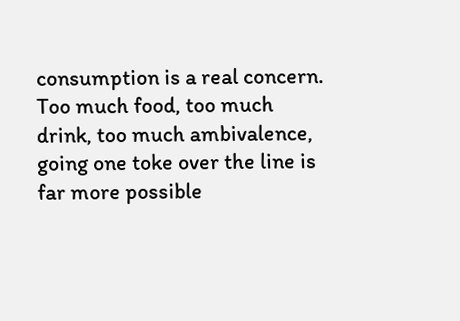consumption is a real concern. Too much food, too much drink, too much ambivalence, going one toke over the line is far more possible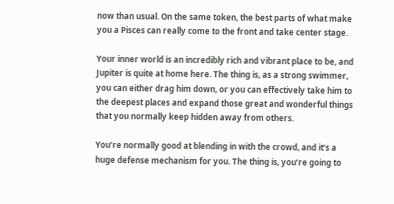now than usual. On the same token, the best parts of what make you a Pisces can really come to the front and take center stage.

Your inner world is an incredibly rich and vibrant place to be, and Jupiter is quite at home here. The thing is, as a strong swimmer, you can either drag him down, or you can effectively take him to the deepest places and expand those great and wonderful things that you normally keep hidden away from others.

You’re normally good at blending in with the crowd, and it’s a huge defense mechanism for you. The thing is, you’re going to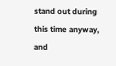stand out during this time anyway, and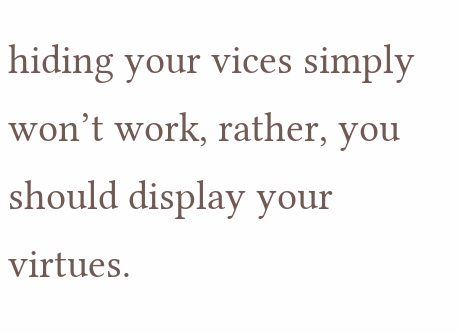hiding your vices simply won’t work, rather, you should display your virtues.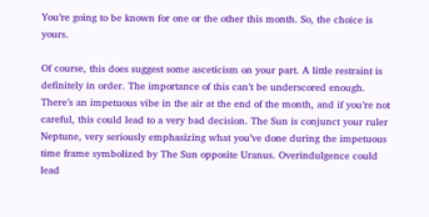You’re going to be known for one or the other this month. So, the choice is yours.

Of course, this does suggest some asceticism on your part. A little restraint is definitely in order. The importance of this can’t be underscored enough. There’s an impetuous vibe in the air at the end of the month, and if you’re not careful, this could lead to a very bad decision. The Sun is conjunct your ruler Neptune, very seriously emphasizing what you’ve done during the impetuous time frame symbolized by The Sun opposite Uranus. Overindulgence could lead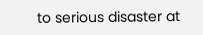to serious disaster at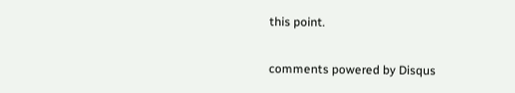this point.

comments powered by Disqus